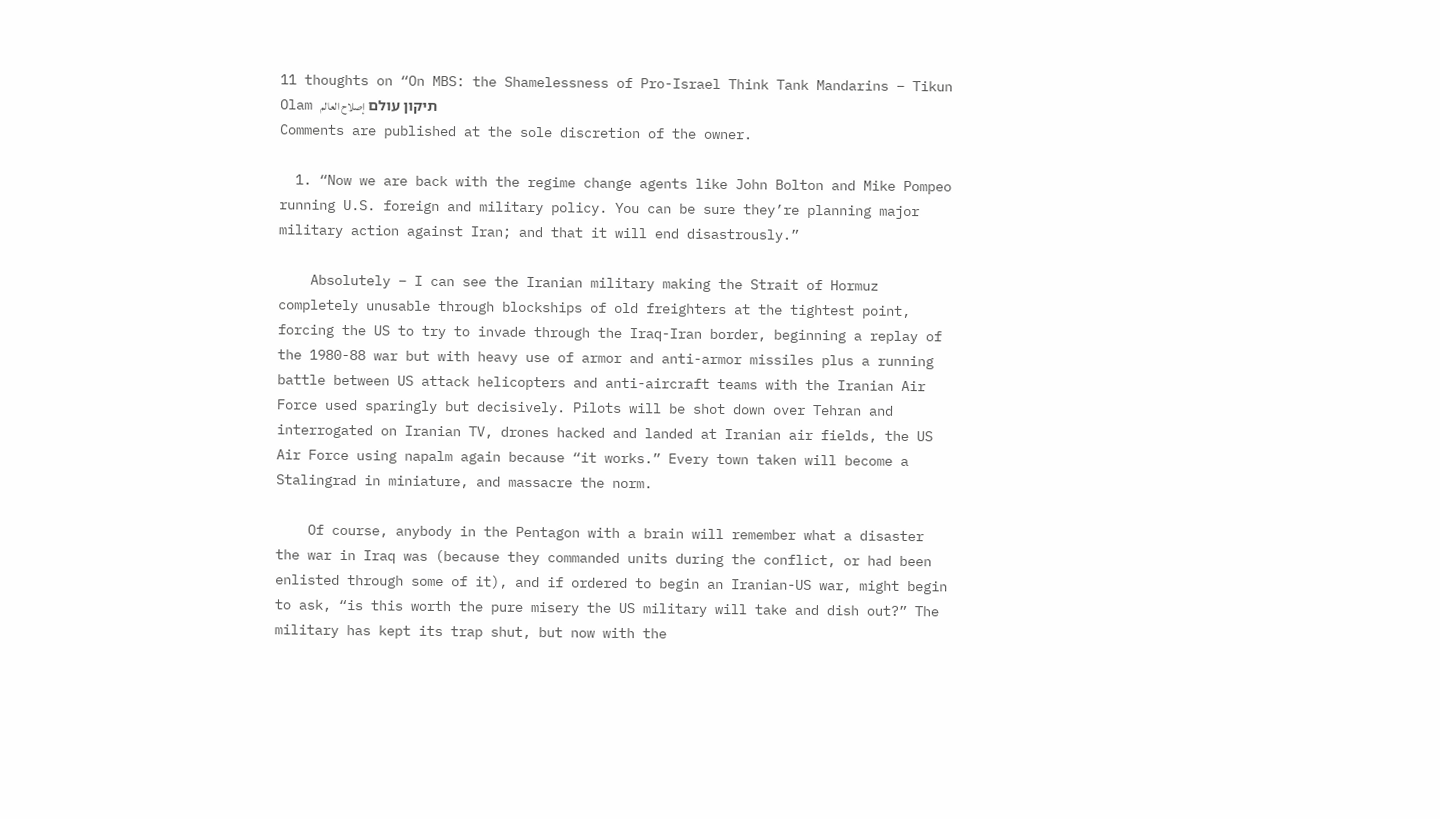11 thoughts on “On MBS: the Shamelessness of Pro-Israel Think Tank Mandarins – Tikun Olam תיקון עולם إصلاح العالم
Comments are published at the sole discretion of the owner.

  1. “Now we are back with the regime change agents like John Bolton and Mike Pompeo running U.S. foreign and military policy. You can be sure they’re planning major military action against Iran; and that it will end disastrously.”

    Absolutely – I can see the Iranian military making the Strait of Hormuz completely unusable through blockships of old freighters at the tightest point, forcing the US to try to invade through the Iraq-Iran border, beginning a replay of the 1980-88 war but with heavy use of armor and anti-armor missiles plus a running battle between US attack helicopters and anti-aircraft teams with the Iranian Air Force used sparingly but decisively. Pilots will be shot down over Tehran and interrogated on Iranian TV, drones hacked and landed at Iranian air fields, the US Air Force using napalm again because “it works.” Every town taken will become a Stalingrad in miniature, and massacre the norm.

    Of course, anybody in the Pentagon with a brain will remember what a disaster the war in Iraq was (because they commanded units during the conflict, or had been enlisted through some of it), and if ordered to begin an Iranian-US war, might begin to ask, “is this worth the pure misery the US military will take and dish out?” The military has kept its trap shut, but now with the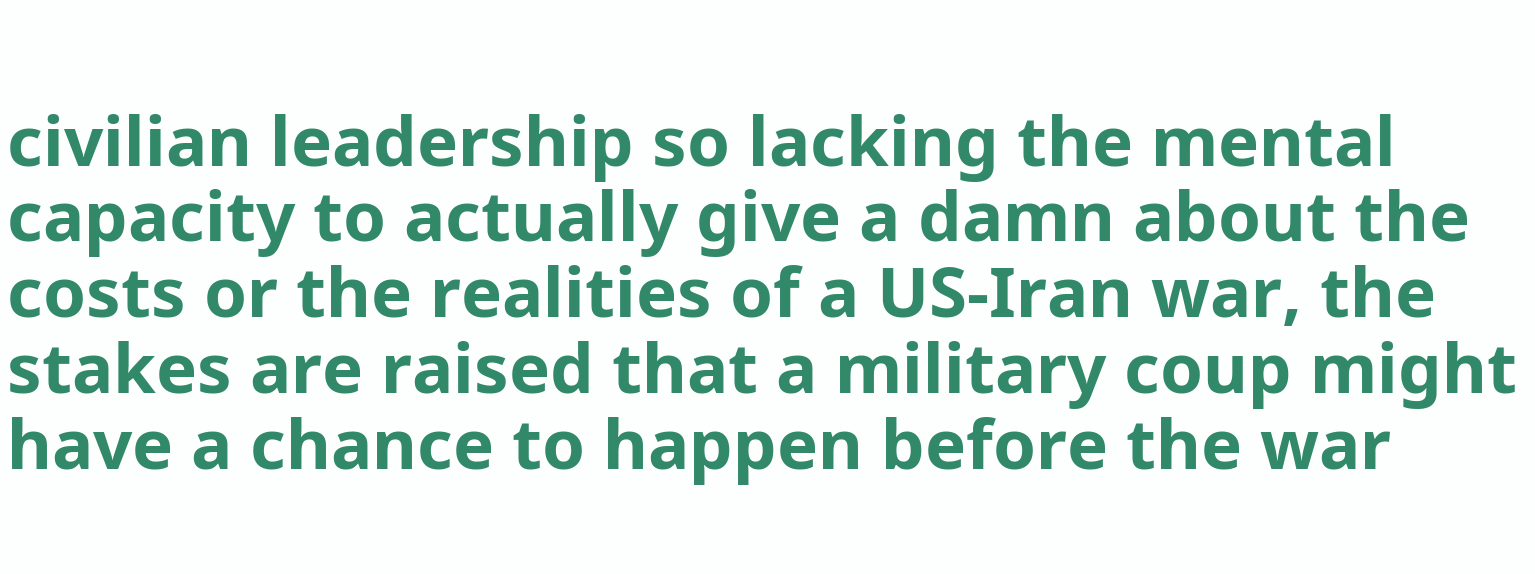civilian leadership so lacking the mental capacity to actually give a damn about the costs or the realities of a US-Iran war, the stakes are raised that a military coup might have a chance to happen before the war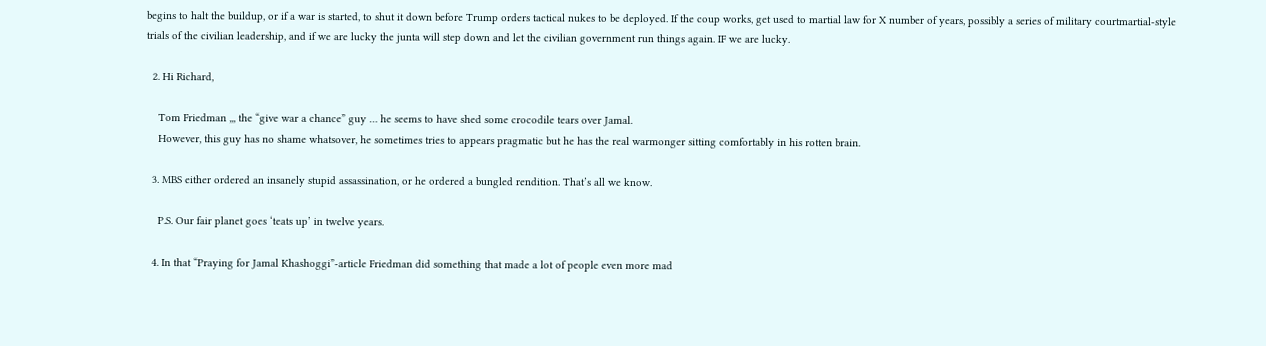begins to halt the buildup, or if a war is started, to shut it down before Trump orders tactical nukes to be deployed. If the coup works, get used to martial law for X number of years, possibly a series of military courtmartial-style trials of the civilian leadership, and if we are lucky the junta will step down and let the civilian government run things again. IF we are lucky.

  2. Hi Richard,

    Tom Friedman ,,, the “give war a chance” guy … he seems to have shed some crocodile tears over Jamal.
    However, this guy has no shame whatsover, he sometimes tries to appears pragmatic but he has the real warmonger sitting comfortably in his rotten brain.

  3. MBS either ordered an insanely stupid assassination, or he ordered a bungled rendition. That’s all we know.

    P.S. Our fair planet goes ‘teats up’ in twelve years.

  4. In that “Praying for Jamal Khashoggi”-article Friedman did something that made a lot of people even more mad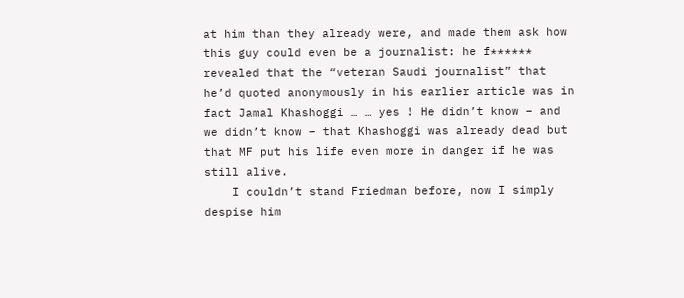at him than they already were, and made them ask how this guy could even be a journalist: he f****** revealed that the “veteran Saudi journalist” that he’d quoted anonymously in his earlier article was in fact Jamal Khashoggi … … yes ! He didn’t know – and we didn’t know – that Khashoggi was already dead but that MF put his life even more in danger if he was still alive.
    I couldn’t stand Friedman before, now I simply despise him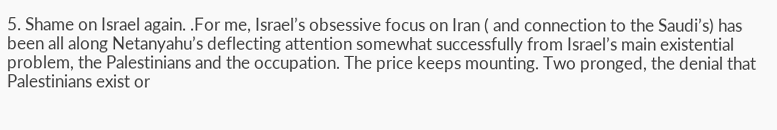5. Shame on Israel again. .For me, Israel’s obsessive focus on Iran ( and connection to the Saudi’s) has been all along Netanyahu’s deflecting attention somewhat successfully from Israel’s main existential problem, the Palestinians and the occupation. The price keeps mounting. Two pronged, the denial that Palestinians exist or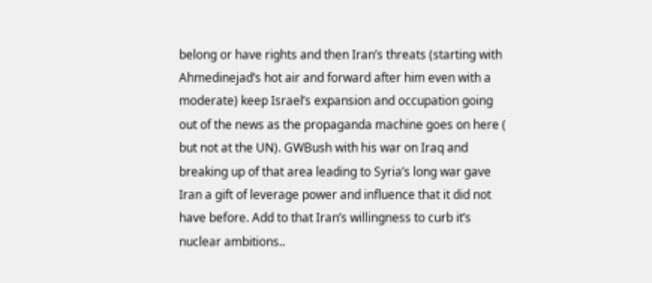belong or have rights and then Iran’s threats (starting with Ahmedinejad’s hot air and forward after him even with a moderate) keep Israel’s expansion and occupation going out of the news as the propaganda machine goes on here ( but not at the UN). GWBush with his war on Iraq and breaking up of that area leading to Syria’s long war gave Iran a gift of leverage power and influence that it did not have before. Add to that Iran’s willingness to curb it’s nuclear ambitions..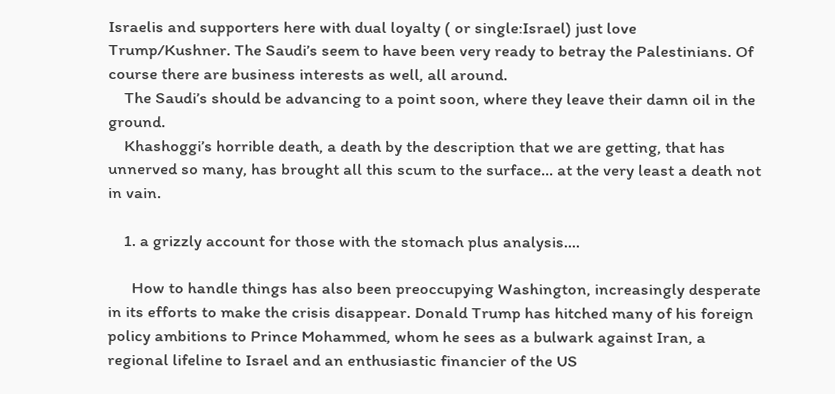Israelis and supporters here with dual loyalty ( or single:Israel) just love Trump/Kushner. The Saudi’s seem to have been very ready to betray the Palestinians. Of course there are business interests as well, all around.
    The Saudi’s should be advancing to a point soon, where they leave their damn oil in the ground.
    Khashoggi’s horrible death, a death by the description that we are getting, that has unnerved so many, has brought all this scum to the surface… at the very least a death not in vain.

    1. a grizzly account for those with the stomach plus analysis….

      How to handle things has also been preoccupying Washington, increasingly desperate in its efforts to make the crisis disappear. Donald Trump has hitched many of his foreign policy ambitions to Prince Mohammed, whom he sees as a bulwark against Iran, a regional lifeline to Israel and an enthusiastic financier of the US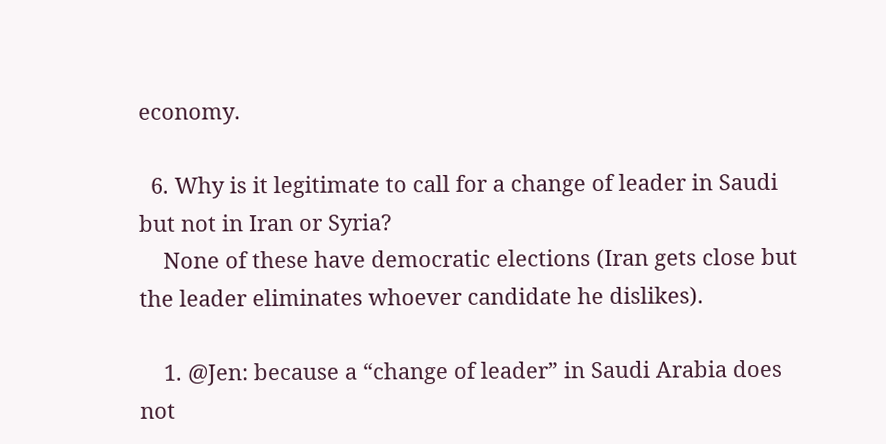economy.

  6. Why is it legitimate to call for a change of leader in Saudi but not in Iran or Syria?
    None of these have democratic elections (Iran gets close but the leader eliminates whoever candidate he dislikes).

    1. @Jen: because a “change of leader” in Saudi Arabia does not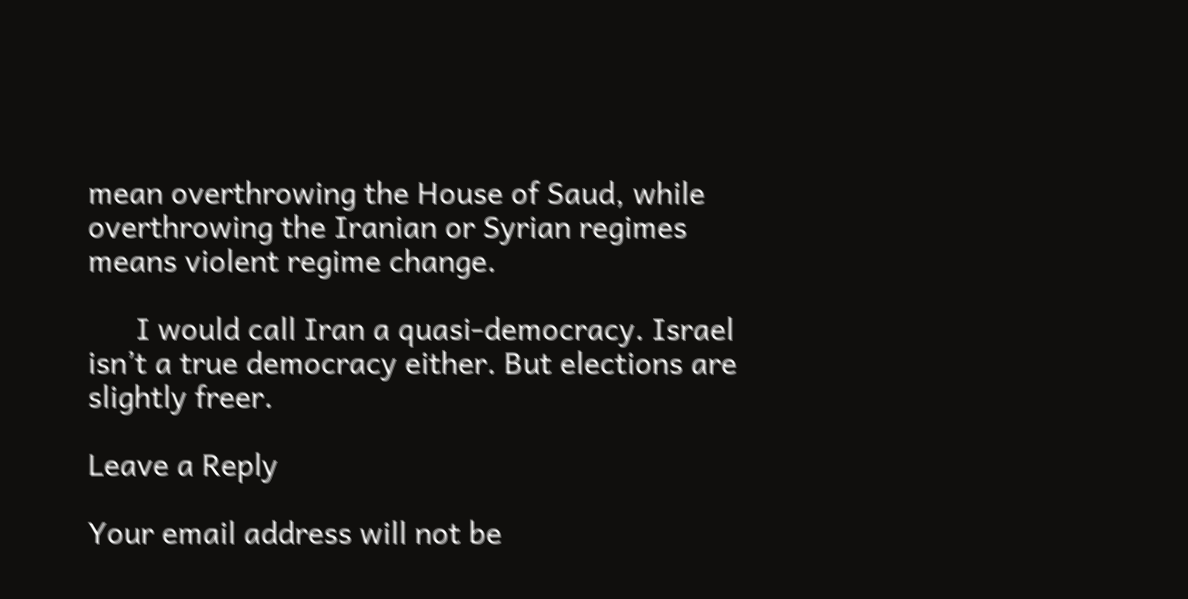mean overthrowing the House of Saud, while overthrowing the Iranian or Syrian regimes means violent regime change.

      I would call Iran a quasi-democracy. Israel isn’t a true democracy either. But elections are slightly freer.

Leave a Reply

Your email address will not be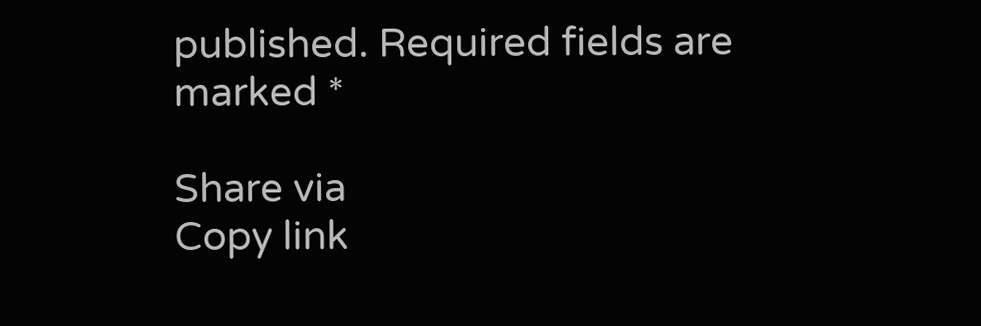published. Required fields are marked *

Share via
Copy link